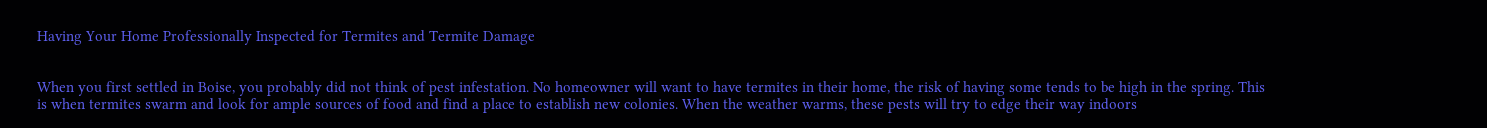Having Your Home Professionally Inspected for Termites and Termite Damage


When you first settled in Boise, you probably did not think of pest infestation. No homeowner will want to have termites in their home, the risk of having some tends to be high in the spring. This is when termites swarm and look for ample sources of food and find a place to establish new colonies. When the weather warms, these pests will try to edge their way indoors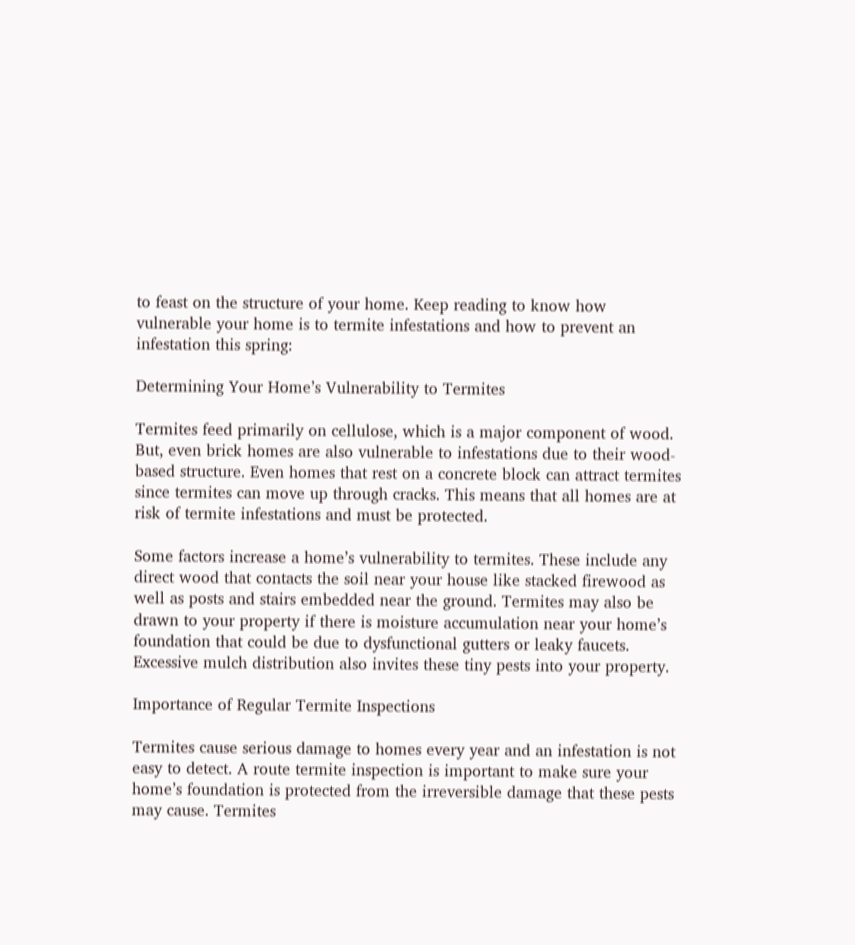to feast on the structure of your home. Keep reading to know how vulnerable your home is to termite infestations and how to prevent an infestation this spring:

Determining Your Home’s Vulnerability to Termites

Termites feed primarily on cellulose, which is a major component of wood. But, even brick homes are also vulnerable to infestations due to their wood-based structure. Even homes that rest on a concrete block can attract termites since termites can move up through cracks. This means that all homes are at risk of termite infestations and must be protected.

Some factors increase a home’s vulnerability to termites. These include any direct wood that contacts the soil near your house like stacked firewood as well as posts and stairs embedded near the ground. Termites may also be drawn to your property if there is moisture accumulation near your home’s foundation that could be due to dysfunctional gutters or leaky faucets. Excessive mulch distribution also invites these tiny pests into your property.

Importance of Regular Termite Inspections

Termites cause serious damage to homes every year and an infestation is not easy to detect. A route termite inspection is important to make sure your home’s foundation is protected from the irreversible damage that these pests may cause. Termites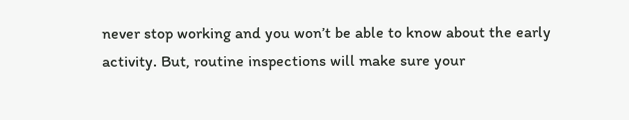never stop working and you won’t be able to know about the early activity. But, routine inspections will make sure your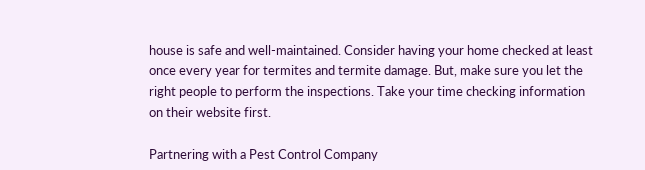house is safe and well-maintained. Consider having your home checked at least once every year for termites and termite damage. But, make sure you let the right people to perform the inspections. Take your time checking information on their website first.

Partnering with a Pest Control Company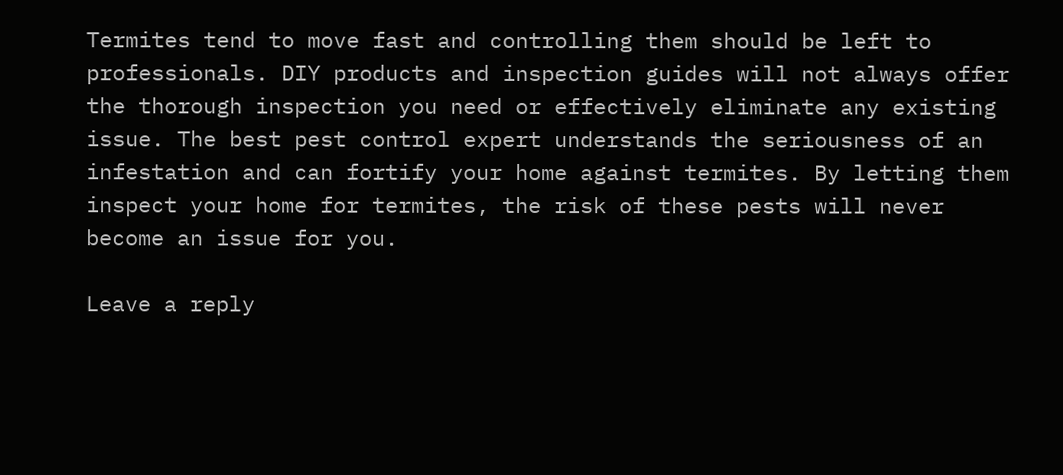Termites tend to move fast and controlling them should be left to professionals. DIY products and inspection guides will not always offer the thorough inspection you need or effectively eliminate any existing issue. The best pest control expert understands the seriousness of an infestation and can fortify your home against termites. By letting them inspect your home for termites, the risk of these pests will never become an issue for you.

Leave a reply